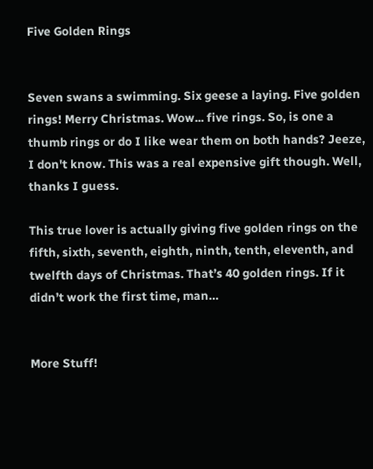Five Golden Rings


Seven swans a swimming. Six geese a laying. Five golden rings! Merry Christmas. Wow... five rings. So, is one a thumb rings or do I like wear them on both hands? Jeeze, I don't know. This was a real expensive gift though. Well, thanks I guess.

This true lover is actually giving five golden rings on the fifth, sixth, seventh, eighth, ninth, tenth, eleventh, and twelfth days of Christmas. That’s 40 golden rings. If it didn’t work the first time, man…


More Stuff!